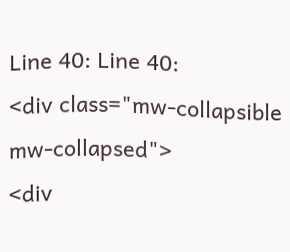Line 40: Line 40:
<div class="mw-collapsible mw-collapsed">
<div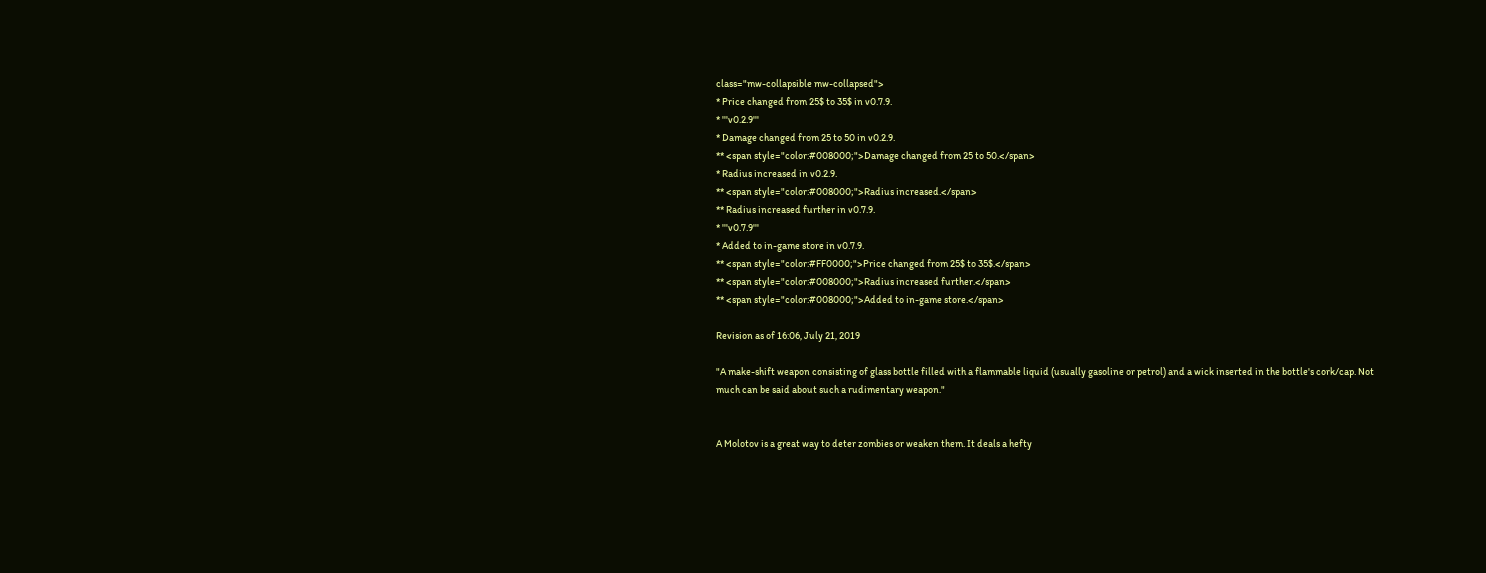class="mw-collapsible mw-collapsed">
* Price changed from 25$ to 35$ in v0.7.9.
* '''v0.2.9'''
* Damage changed from 25 to 50 in v0.2.9.
** <span style="color:#008000;">Damage changed from 25 to 50.</span>
* Radius increased in v0.2.9.
** <span style="color:#008000;">Radius increased.</span>
** Radius increased further in v0.7.9.
* '''v0.7.9'''
* Added to in-game store in v0.7.9.
** <span style="color:#FF0000;">Price changed from 25$ to 35$.</span>
** <span style="color:#008000;">Radius increased further.</span>
** <span style="color:#008000;">Added to in-game store.</span>

Revision as of 16:06, July 21, 2019

"A make-shift weapon consisting of glass bottle filled with a flammable liquid (usually gasoline or petrol) and a wick inserted in the bottle's cork/cap. Not much can be said about such a rudimentary weapon."


A Molotov is a great way to deter zombies or weaken them. It deals a hefty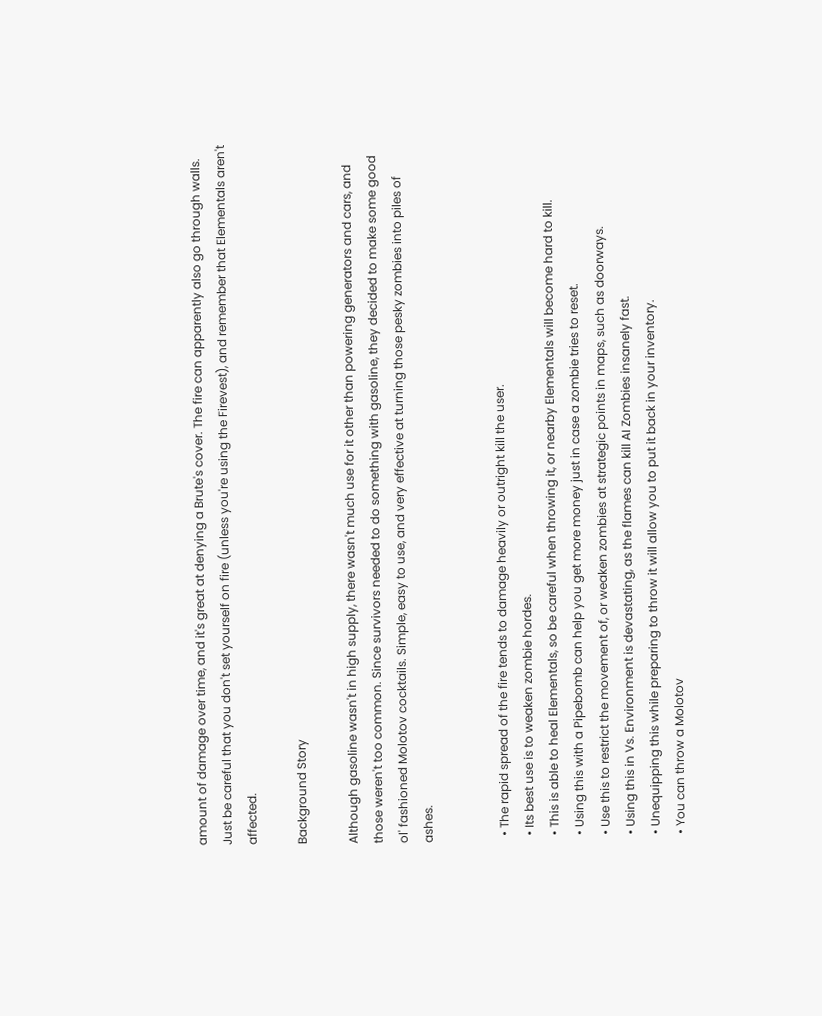amount of damage over time, and it's great at denying a Brute's cover. The fire can apparently also go through walls. Just be careful that you don't set yourself on fire (unless you're using the Firevest), and remember that Elementals aren't affected.

Background Story

Although gasoline wasn't in high supply, there wasn't much use for it other than powering generators and cars, and those weren't too common. Since survivors needed to do something with gasoline, they decided to make some good ol' fashioned Molotov cocktails. Simple, easy to use, and very effective at turning those pesky zombies into piles of ashes.


  • The rapid spread of the fire tends to damage heavily or outright kill the user.
  • Its best use is to weaken zombie hordes.
  • This is able to heal Elementals, so be careful when throwing it, or nearby Elementals will become hard to kill.
  • Using this with a Pipebomb can help you get more money just in case a zombie tries to reset.
  • Use this to restrict the movement of, or weaken zombies at strategic points in maps, such as doorways.
  • Using this in Vs. Environment is devastating, as the flames can kill AI Zombies insanely fast.
  • Unequipping this while preparing to throw it will allow you to put it back in your inventory.
  • You can throw a Molotov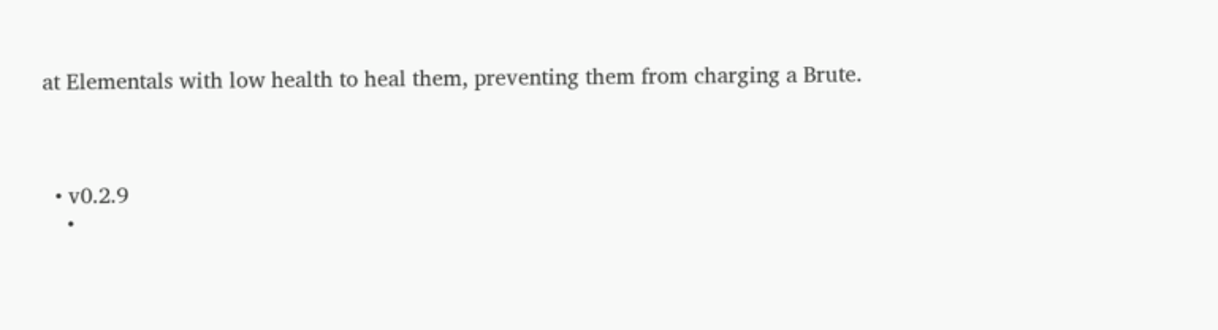at Elementals with low health to heal them, preventing them from charging a Brute.



  • v0.2.9
    •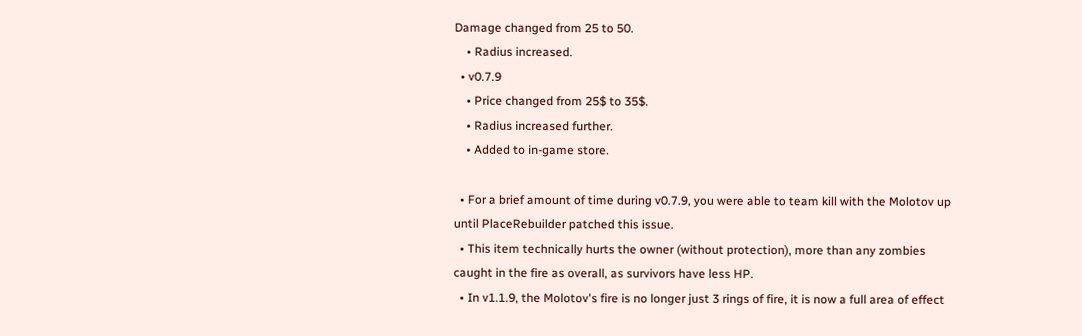Damage changed from 25 to 50.
    • Radius increased.
  • v0.7.9
    • Price changed from 25$ to 35$.
    • Radius increased further.
    • Added to in-game store.

  • For a brief amount of time during v0.7.9, you were able to team kill with the Molotov up until PlaceRebuilder patched this issue.
  • This item technically hurts the owner (without protection), more than any zombies caught in the fire as overall, as survivors have less HP.
  • In v1.1.9, the Molotov's fire is no longer just 3 rings of fire, it is now a full area of effect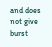and does not give burst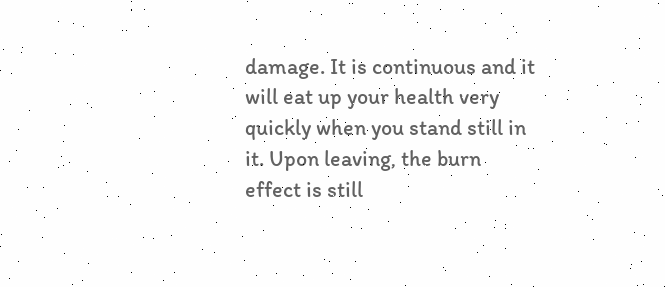damage. It is continuous and it will eat up your health very quickly when you stand still in it. Upon leaving, the burn effect is still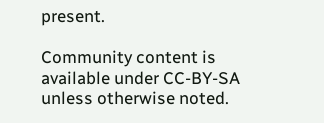present.

Community content is available under CC-BY-SA unless otherwise noted.